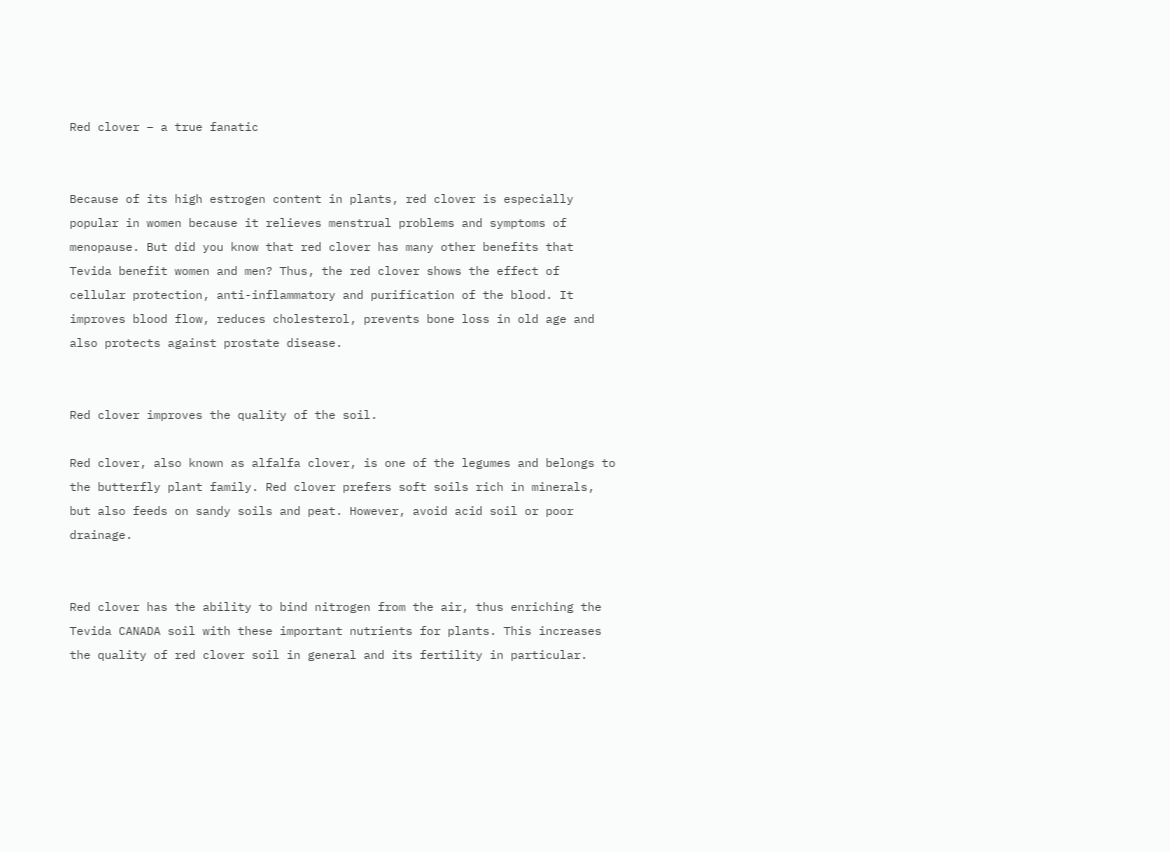Red clover – a true fanatic


Because of its high estrogen content in plants, red clover is especially popular in women because it relieves menstrual problems and symptoms of menopause. But did you know that red clover has many other benefits that Tevida benefit women and men? Thus, the red clover shows the effect of cellular protection, anti-inflammatory and purification of the blood. It improves blood flow, reduces cholesterol, prevents bone loss in old age and also protects against prostate disease.


Red clover improves the quality of the soil.

Red clover, also known as alfalfa clover, is one of the legumes and belongs to the butterfly plant family. Red clover prefers soft soils rich in minerals, but also feeds on sandy soils and peat. However, avoid acid soil or poor drainage.


Red clover has the ability to bind nitrogen from the air, thus enriching the Tevida CANADA soil with these important nutrients for plants. This increases the quality of red clover soil in general and its fertility in particular.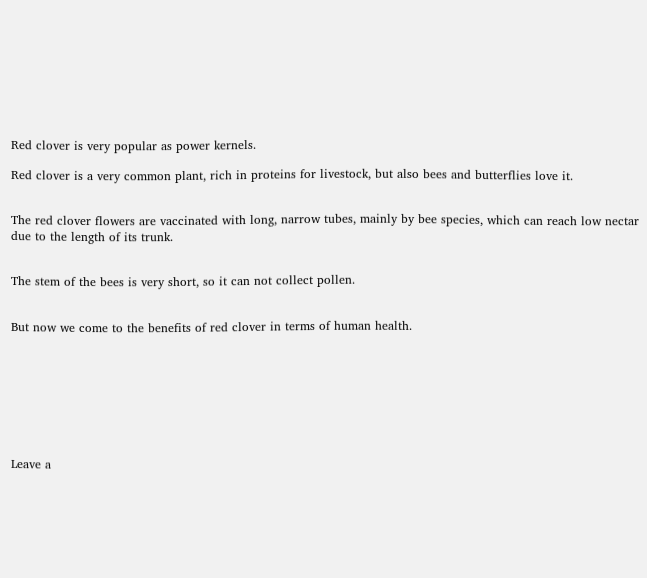Red clover is very popular as power kernels.

Red clover is a very common plant, rich in proteins for livestock, but also bees and butterflies love it.


The red clover flowers are vaccinated with long, narrow tubes, mainly by bee species, which can reach low nectar due to the length of its trunk.


The stem of the bees is very short, so it can not collect pollen.


But now we come to the benefits of red clover in terms of human health.








Leave a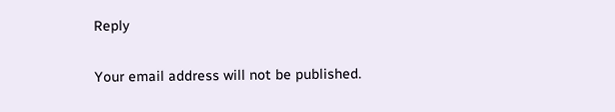Reply

Your email address will not be published.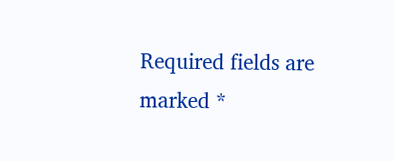Required fields are marked *